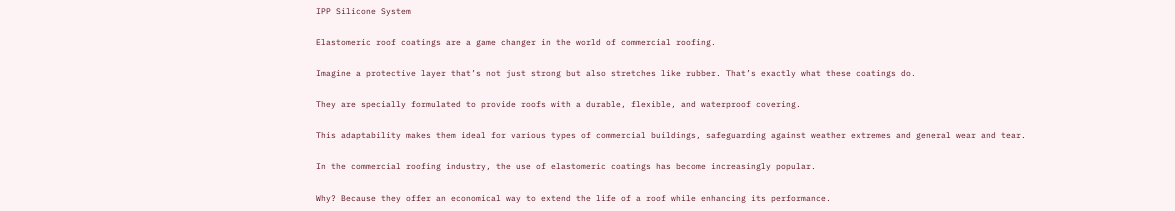IPP Silicone System

Elastomeric roof coatings are a game changer in the world of commercial roofing.

Imagine a protective layer that’s not just strong but also stretches like rubber. That’s exactly what these coatings do.

They are specially formulated to provide roofs with a durable, flexible, and waterproof covering.

This adaptability makes them ideal for various types of commercial buildings, safeguarding against weather extremes and general wear and tear.

In the commercial roofing industry, the use of elastomeric coatings has become increasingly popular.

Why? Because they offer an economical way to extend the life of a roof while enhancing its performance.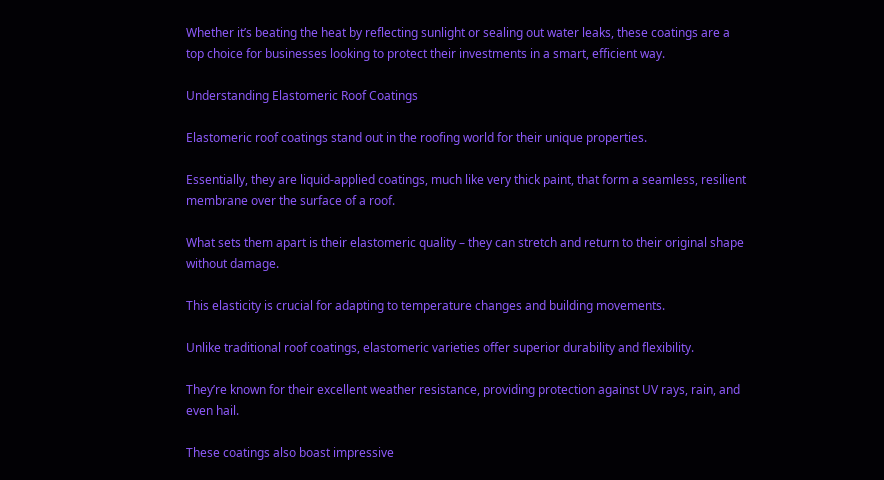Whether it’s beating the heat by reflecting sunlight or sealing out water leaks, these coatings are a top choice for businesses looking to protect their investments in a smart, efficient way.

Understanding Elastomeric Roof Coatings

Elastomeric roof coatings stand out in the roofing world for their unique properties.

Essentially, they are liquid-applied coatings, much like very thick paint, that form a seamless, resilient membrane over the surface of a roof.

What sets them apart is their elastomeric quality – they can stretch and return to their original shape without damage.

This elasticity is crucial for adapting to temperature changes and building movements.

Unlike traditional roof coatings, elastomeric varieties offer superior durability and flexibility.

They’re known for their excellent weather resistance, providing protection against UV rays, rain, and even hail.

These coatings also boast impressive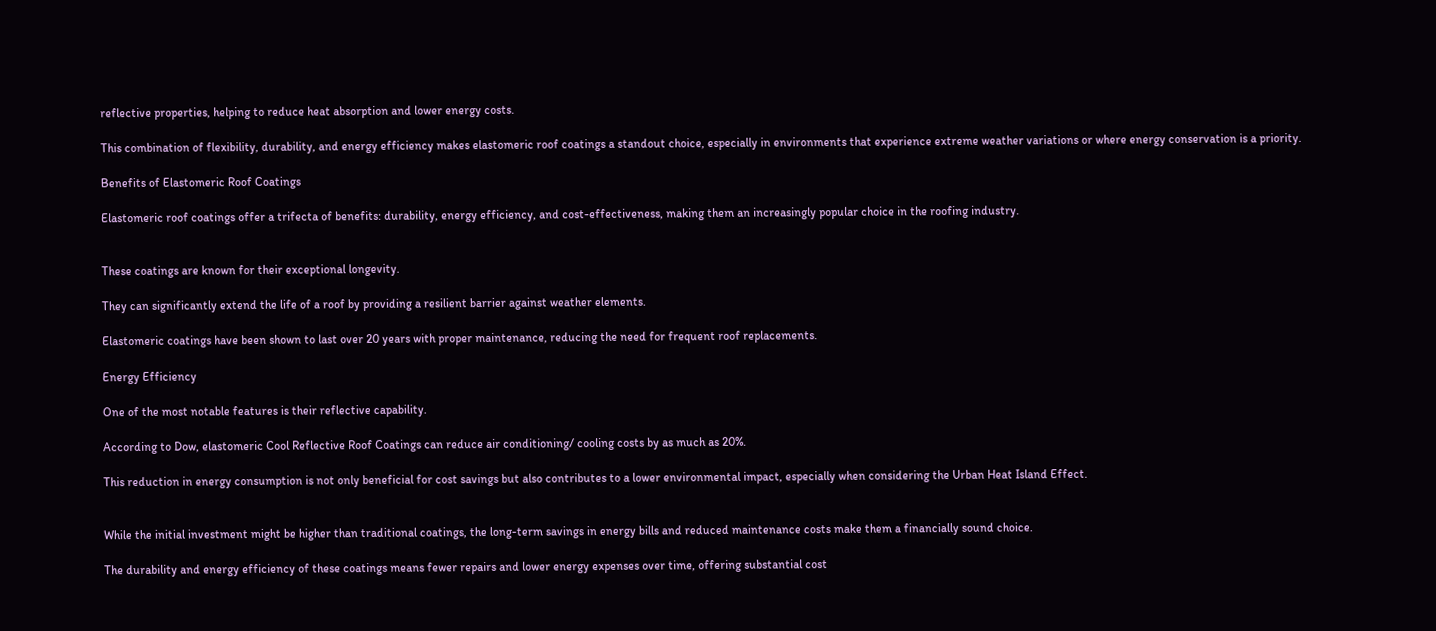reflective properties, helping to reduce heat absorption and lower energy costs.

This combination of flexibility, durability, and energy efficiency makes elastomeric roof coatings a standout choice, especially in environments that experience extreme weather variations or where energy conservation is a priority.

Benefits of Elastomeric Roof Coatings

Elastomeric roof coatings offer a trifecta of benefits: durability, energy efficiency, and cost-effectiveness, making them an increasingly popular choice in the roofing industry.


These coatings are known for their exceptional longevity.

They can significantly extend the life of a roof by providing a resilient barrier against weather elements.

Elastomeric coatings have been shown to last over 20 years with proper maintenance, reducing the need for frequent roof replacements.

Energy Efficiency

One of the most notable features is their reflective capability.

According to Dow, elastomeric Cool Reflective Roof Coatings can reduce air conditioning/ cooling costs by as much as 20%.

This reduction in energy consumption is not only beneficial for cost savings but also contributes to a lower environmental impact, especially when considering the Urban Heat Island Effect.


While the initial investment might be higher than traditional coatings, the long-term savings in energy bills and reduced maintenance costs make them a financially sound choice.

The durability and energy efficiency of these coatings means fewer repairs and lower energy expenses over time, offering substantial cost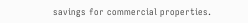savings for commercial properties.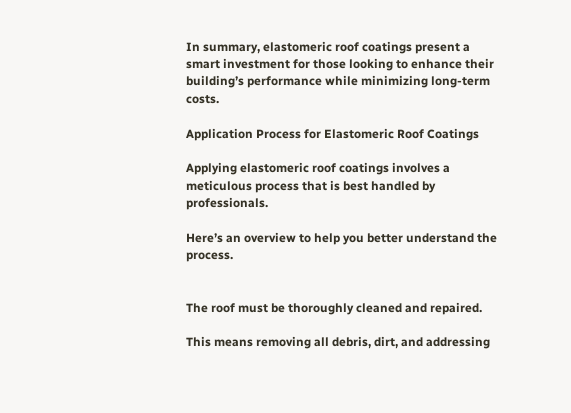In summary, elastomeric roof coatings present a smart investment for those looking to enhance their building’s performance while minimizing long-term costs.

Application Process for Elastomeric Roof Coatings

Applying elastomeric roof coatings involves a meticulous process that is best handled by professionals.

Here’s an overview to help you better understand the process.


The roof must be thoroughly cleaned and repaired.

This means removing all debris, dirt, and addressing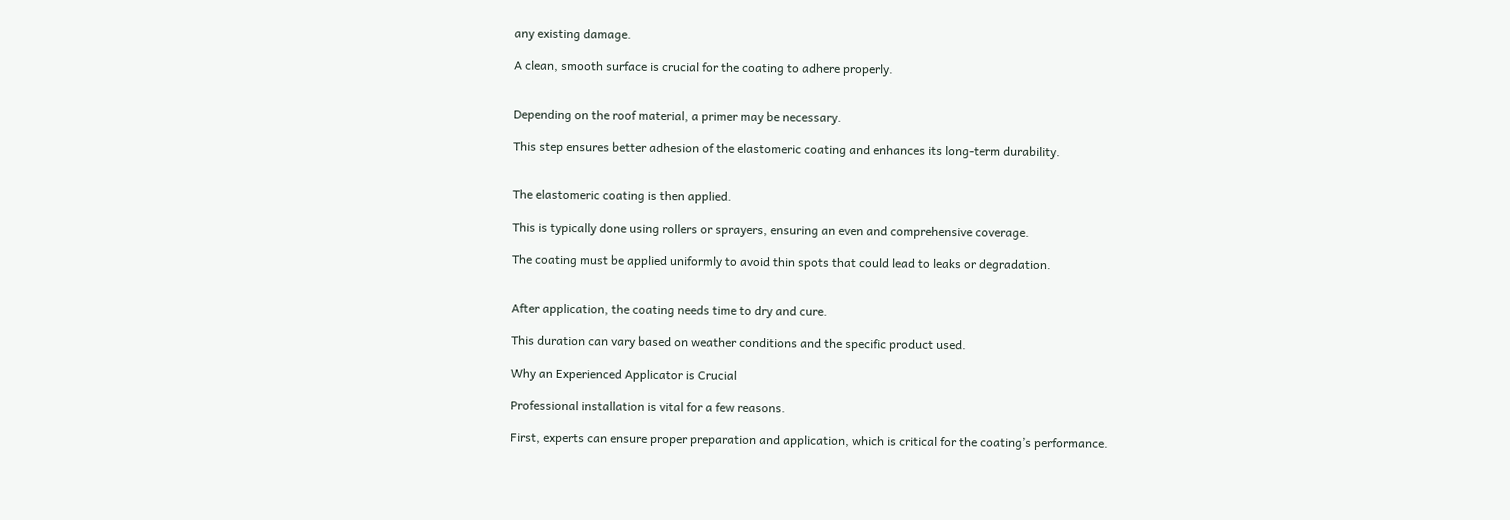any existing damage.

A clean, smooth surface is crucial for the coating to adhere properly.


Depending on the roof material, a primer may be necessary.

This step ensures better adhesion of the elastomeric coating and enhances its long-term durability.


The elastomeric coating is then applied.

This is typically done using rollers or sprayers, ensuring an even and comprehensive coverage.

The coating must be applied uniformly to avoid thin spots that could lead to leaks or degradation.


After application, the coating needs time to dry and cure.

This duration can vary based on weather conditions and the specific product used.

Why an Experienced Applicator is Crucial

Professional installation is vital for a few reasons.

First, experts can ensure proper preparation and application, which is critical for the coating’s performance.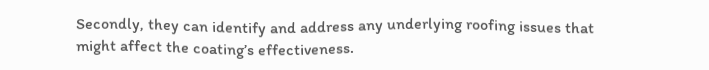Secondly, they can identify and address any underlying roofing issues that might affect the coating’s effectiveness.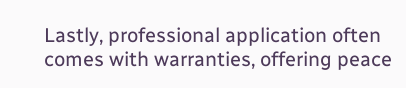Lastly, professional application often comes with warranties, offering peace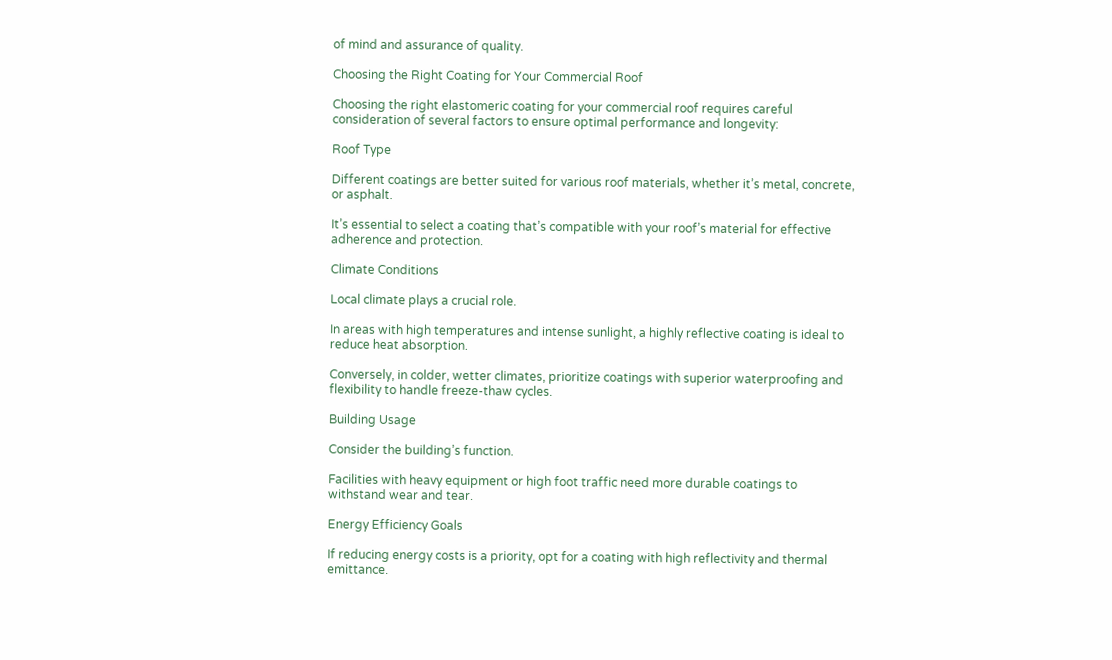of mind and assurance of quality.

Choosing the Right Coating for Your Commercial Roof

Choosing the right elastomeric coating for your commercial roof requires careful consideration of several factors to ensure optimal performance and longevity:

Roof Type

Different coatings are better suited for various roof materials, whether it’s metal, concrete, or asphalt.

It’s essential to select a coating that’s compatible with your roof’s material for effective adherence and protection.

Climate Conditions

Local climate plays a crucial role.

In areas with high temperatures and intense sunlight, a highly reflective coating is ideal to reduce heat absorption.

Conversely, in colder, wetter climates, prioritize coatings with superior waterproofing and flexibility to handle freeze-thaw cycles.

Building Usage

Consider the building’s function.

Facilities with heavy equipment or high foot traffic need more durable coatings to withstand wear and tear.

Energy Efficiency Goals

If reducing energy costs is a priority, opt for a coating with high reflectivity and thermal emittance.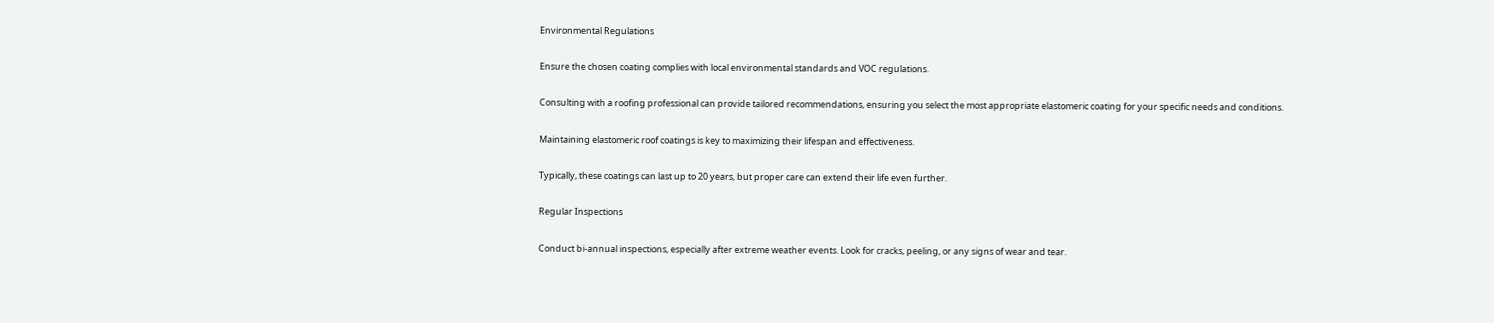Environmental Regulations

Ensure the chosen coating complies with local environmental standards and VOC regulations.

Consulting with a roofing professional can provide tailored recommendations, ensuring you select the most appropriate elastomeric coating for your specific needs and conditions.

Maintaining elastomeric roof coatings is key to maximizing their lifespan and effectiveness.

Typically, these coatings can last up to 20 years, but proper care can extend their life even further.

Regular Inspections

Conduct bi-annual inspections, especially after extreme weather events. Look for cracks, peeling, or any signs of wear and tear.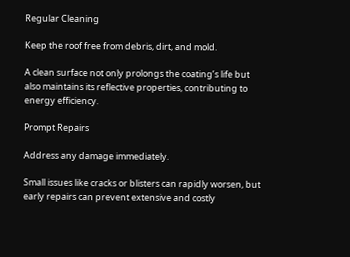Regular Cleaning

Keep the roof free from debris, dirt, and mold.

A clean surface not only prolongs the coating’s life but also maintains its reflective properties, contributing to energy efficiency.

Prompt Repairs

Address any damage immediately.

Small issues like cracks or blisters can rapidly worsen, but early repairs can prevent extensive and costly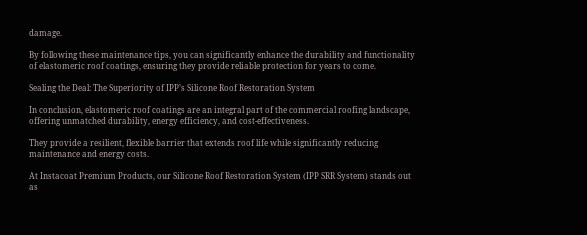damage.

By following these maintenance tips, you can significantly enhance the durability and functionality of elastomeric roof coatings, ensuring they provide reliable protection for years to come.

Sealing the Deal: The Superiority of IPP’s Silicone Roof Restoration System

In conclusion, elastomeric roof coatings are an integral part of the commercial roofing landscape, offering unmatched durability, energy efficiency, and cost-effectiveness.

They provide a resilient, flexible barrier that extends roof life while significantly reducing maintenance and energy costs.

At Instacoat Premium Products, our Silicone Roof Restoration System (IPP SRR System) stands out as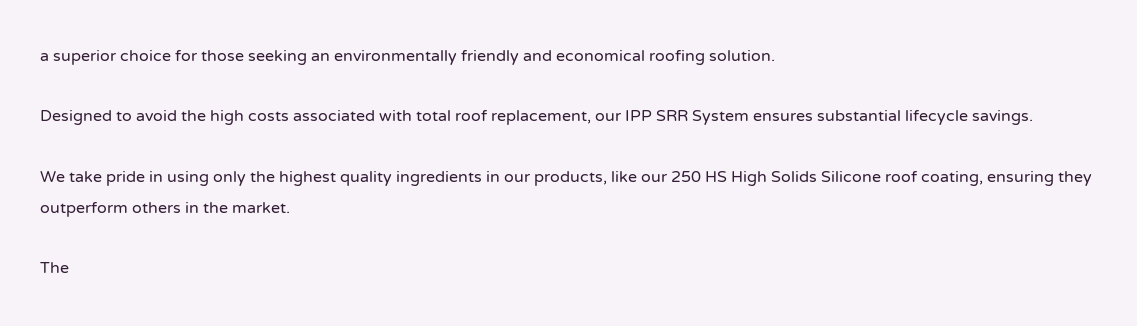a superior choice for those seeking an environmentally friendly and economical roofing solution.

Designed to avoid the high costs associated with total roof replacement, our IPP SRR System ensures substantial lifecycle savings.

We take pride in using only the highest quality ingredients in our products, like our 250 HS High Solids Silicone roof coating, ensuring they outperform others in the market.

The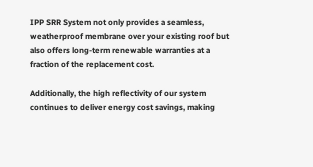IPP SRR System not only provides a seamless, weatherproof membrane over your existing roof but also offers long-term renewable warranties at a fraction of the replacement cost.

Additionally, the high reflectivity of our system continues to deliver energy cost savings, making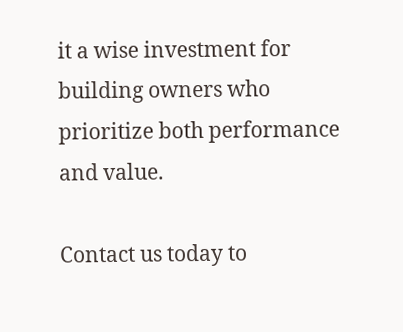it a wise investment for building owners who prioritize both performance and value.

Contact us today to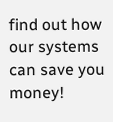find out how our systems can save you money!